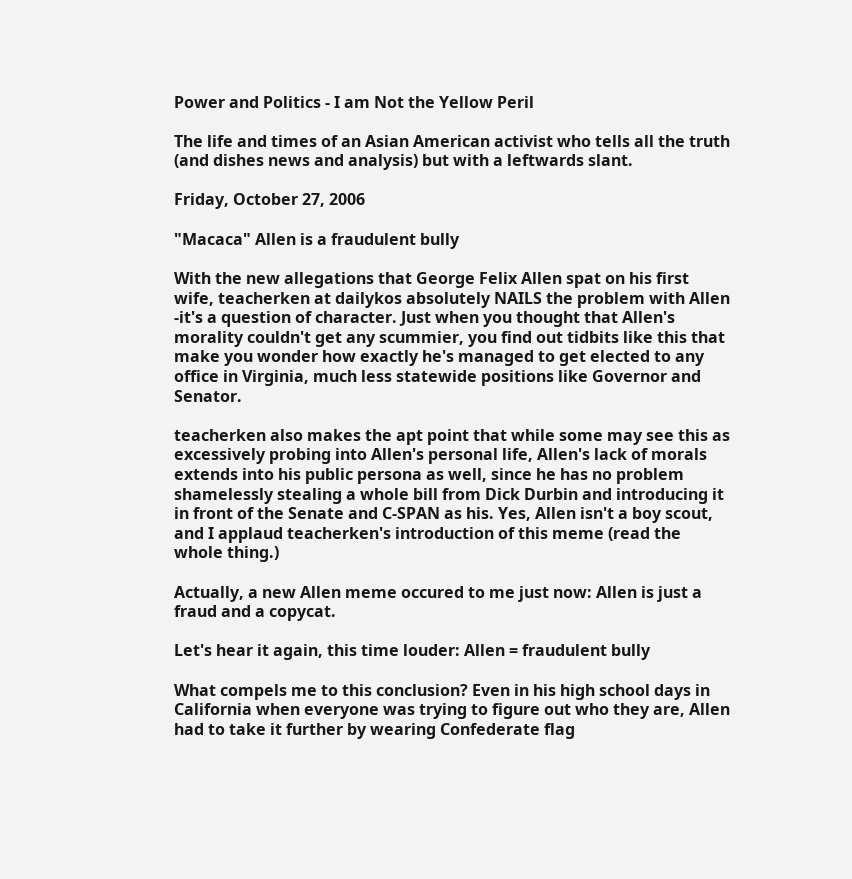Power and Politics - I am Not the Yellow Peril

The life and times of an Asian American activist who tells all the truth (and dishes news and analysis) but with a leftwards slant.

Friday, October 27, 2006

"Macaca" Allen is a fraudulent bully

With the new allegations that George Felix Allen spat on his first wife, teacherken at dailykos absolutely NAILS the problem with Allen -it's a question of character. Just when you thought that Allen's morality couldn't get any scummier, you find out tidbits like this that make you wonder how exactly he's managed to get elected to any office in Virginia, much less statewide positions like Governor and Senator.

teacherken also makes the apt point that while some may see this as excessively probing into Allen's personal life, Allen's lack of morals extends into his public persona as well, since he has no problem shamelessly stealing a whole bill from Dick Durbin and introducing it in front of the Senate and C-SPAN as his. Yes, Allen isn't a boy scout, and I applaud teacherken's introduction of this meme (read the whole thing.)

Actually, a new Allen meme occured to me just now: Allen is just a fraud and a copycat.

Let's hear it again, this time louder: Allen = fraudulent bully

What compels me to this conclusion? Even in his high school days in California when everyone was trying to figure out who they are, Allen had to take it further by wearing Confederate flag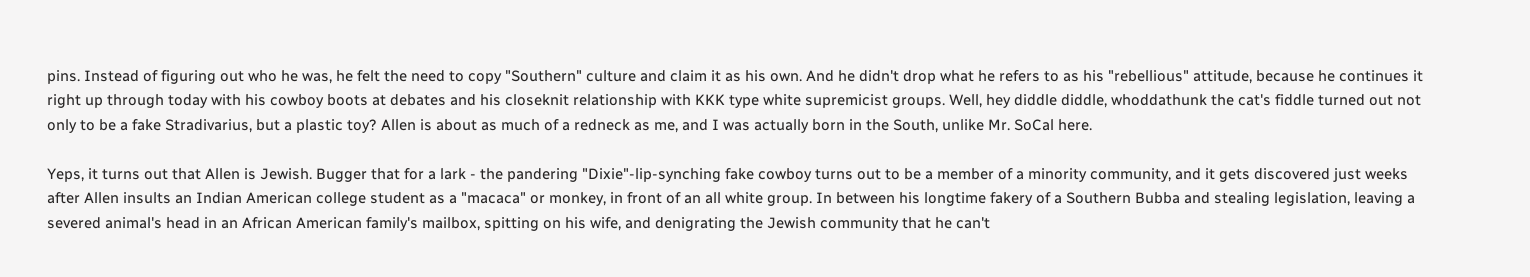pins. Instead of figuring out who he was, he felt the need to copy "Southern" culture and claim it as his own. And he didn't drop what he refers to as his "rebellious" attitude, because he continues it right up through today with his cowboy boots at debates and his closeknit relationship with KKK type white supremicist groups. Well, hey diddle diddle, whoddathunk the cat's fiddle turned out not only to be a fake Stradivarius, but a plastic toy? Allen is about as much of a redneck as me, and I was actually born in the South, unlike Mr. SoCal here.

Yeps, it turns out that Allen is Jewish. Bugger that for a lark - the pandering "Dixie"-lip-synching fake cowboy turns out to be a member of a minority community, and it gets discovered just weeks after Allen insults an Indian American college student as a "macaca" or monkey, in front of an all white group. In between his longtime fakery of a Southern Bubba and stealing legislation, leaving a severed animal's head in an African American family's mailbox, spitting on his wife, and denigrating the Jewish community that he can't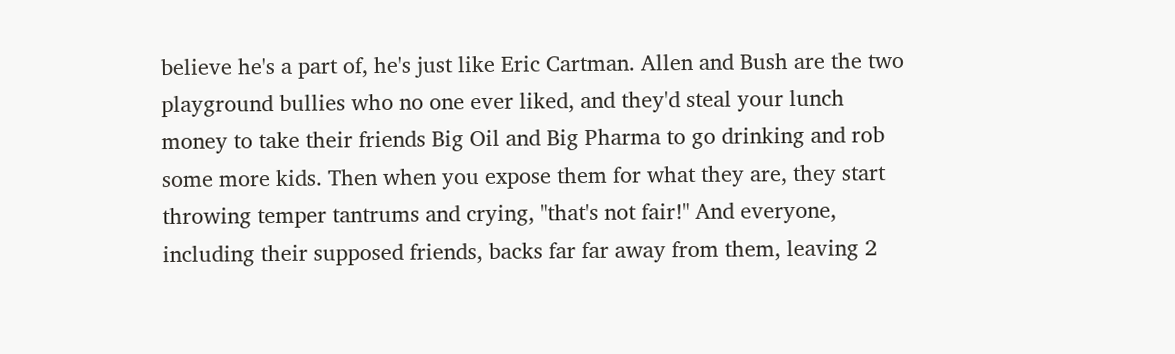believe he's a part of, he's just like Eric Cartman. Allen and Bush are the two playground bullies who no one ever liked, and they'd steal your lunch money to take their friends Big Oil and Big Pharma to go drinking and rob some more kids. Then when you expose them for what they are, they start throwing temper tantrums and crying, "that's not fair!" And everyone, including their supposed friends, backs far far away from them, leaving 2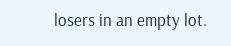losers in an empty lot.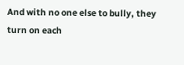And with no one else to bully, they turn on each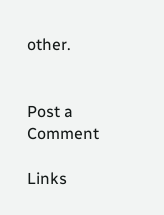other.


Post a Comment

Links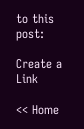to this post:

Create a Link

<< Home